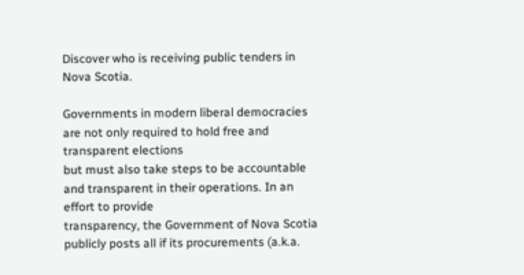Discover who is receiving public tenders in Nova Scotia.

Governments in modern liberal democracies are not only required to hold free and transparent elections
but must also take steps to be accountable and transparent in their operations. In an effort to provide
transparency, the Government of Nova Scotia publicly posts all if its procurements (a.k.a.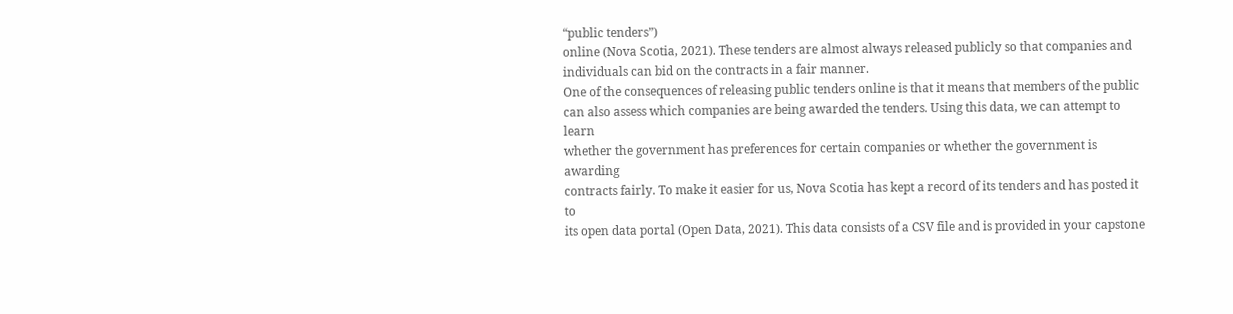“public tenders”)
online (Nova Scotia, 2021). These tenders are almost always released publicly so that companies and
individuals can bid on the contracts in a fair manner.
One of the consequences of releasing public tenders online is that it means that members of the public
can also assess which companies are being awarded the tenders. Using this data, we can attempt to learn
whether the government has preferences for certain companies or whether the government is awarding
contracts fairly. To make it easier for us, Nova Scotia has kept a record of its tenders and has posted it to
its open data portal (Open Data, 2021). This data consists of a CSV file and is provided in your capstone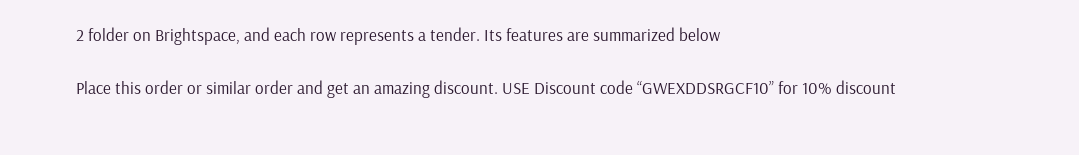2 folder on Brightspace, and each row represents a tender. Its features are summarized below

Place this order or similar order and get an amazing discount. USE Discount code “GWEXDDSRGCF10” for 10% discount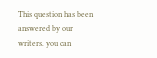This question has been answered by our writers. you can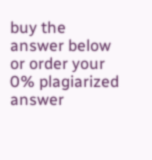buy the answer below or order your 0% plagiarized answer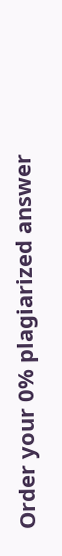Order your 0% plagiarized answer